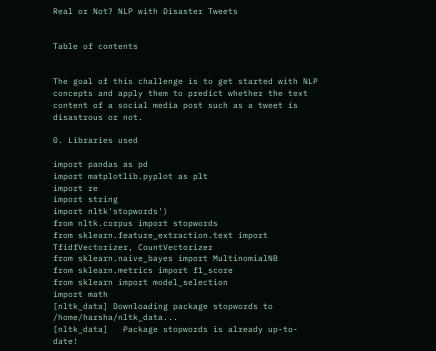Real or Not? NLP with Disaster Tweets


Table of contents


The goal of this challenge is to get started with NLP concepts and apply them to predict whether the text content of a social media post such as a tweet is disastrous or not.

0. Libraries used

import pandas as pd
import matplotlib.pyplot as plt
import re
import string
import nltk'stopwords')
from nltk.corpus import stopwords
from sklearn.feature_extraction.text import TfidfVectorizer, CountVectorizer
from sklearn.naive_bayes import MultinomialNB
from sklearn.metrics import f1_score
from sklearn import model_selection
import math
[nltk_data] Downloading package stopwords to /home/harsha/nltk_data...
[nltk_data]   Package stopwords is already up-to-date!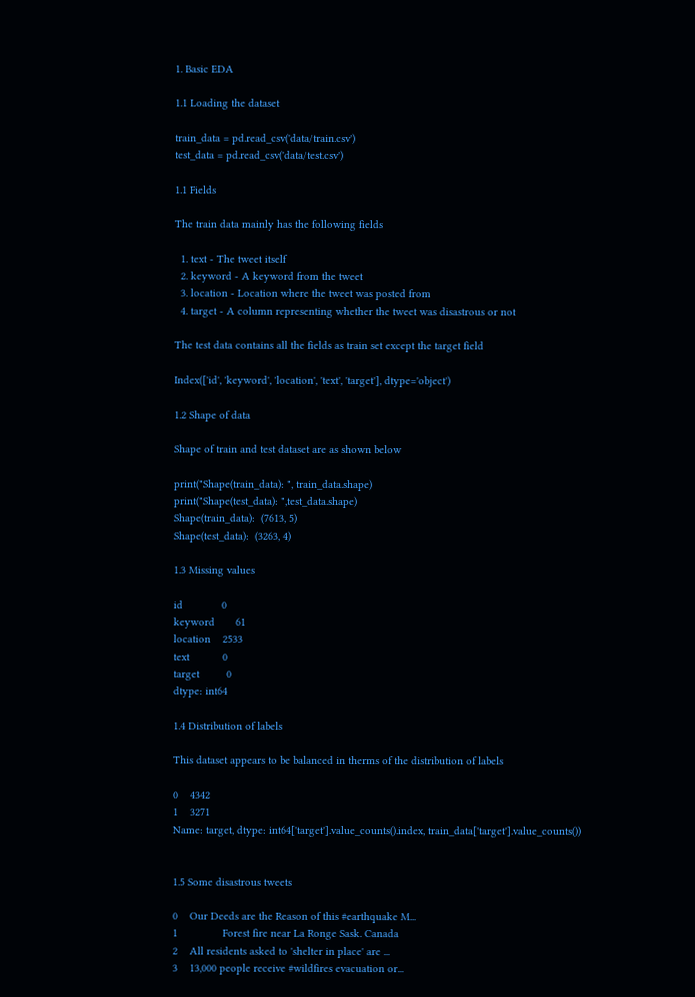1. Basic EDA

1.1 Loading the dataset

train_data = pd.read_csv('data/train.csv')
test_data = pd.read_csv('data/test.csv')

1.1 Fields

The train data mainly has the following fields

  1. text - The tweet itself
  2. keyword - A keyword from the tweet
  3. location - Location where the tweet was posted from
  4. target - A column representing whether the tweet was disastrous or not

The test data contains all the fields as train set except the target field

Index(['id', 'keyword', 'location', 'text', 'target'], dtype='object')

1.2 Shape of data

Shape of train and test dataset are as shown below

print("Shape(train_data): ", train_data.shape)
print("Shape(test_data): ",test_data.shape)
Shape(train_data):  (7613, 5)
Shape(test_data):  (3263, 4)

1.3 Missing values

id             0
keyword       61
location    2533
text           0
target         0
dtype: int64

1.4 Distribution of labels

This dataset appears to be balanced in therms of the distribution of labels

0    4342
1    3271
Name: target, dtype: int64['target'].value_counts().index, train_data['target'].value_counts())


1.5 Some disastrous tweets

0    Our Deeds are the Reason of this #earthquake M...
1               Forest fire near La Ronge Sask. Canada
2    All residents asked to 'shelter in place' are ...
3    13,000 people receive #wildfires evacuation or...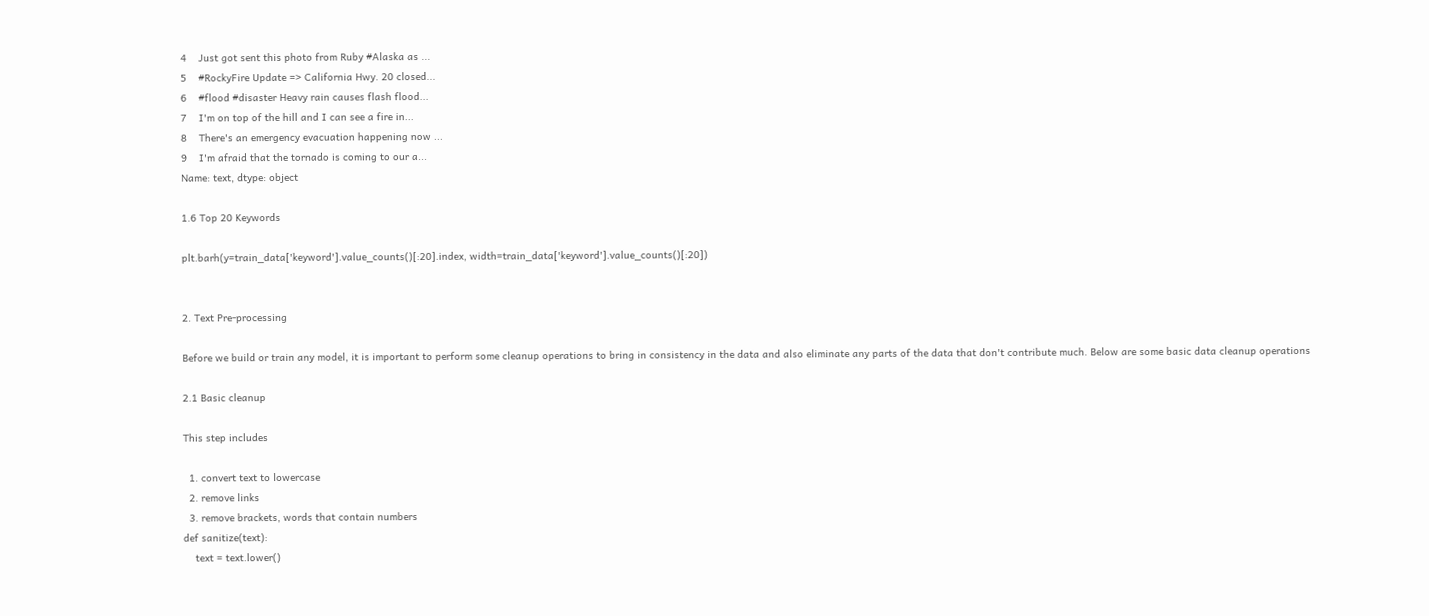4    Just got sent this photo from Ruby #Alaska as ...
5    #RockyFire Update => California Hwy. 20 closed...
6    #flood #disaster Heavy rain causes flash flood...
7    I'm on top of the hill and I can see a fire in...
8    There's an emergency evacuation happening now ...
9    I'm afraid that the tornado is coming to our a...
Name: text, dtype: object

1.6 Top 20 Keywords

plt.barh(y=train_data['keyword'].value_counts()[:20].index, width=train_data['keyword'].value_counts()[:20])


2. Text Pre-processing

Before we build or train any model, it is important to perform some cleanup operations to bring in consistency in the data and also eliminate any parts of the data that don't contribute much. Below are some basic data cleanup operations

2.1 Basic cleanup

This step includes

  1. convert text to lowercase
  2. remove links
  3. remove brackets, words that contain numbers
def sanitize(text):
    text = text.lower()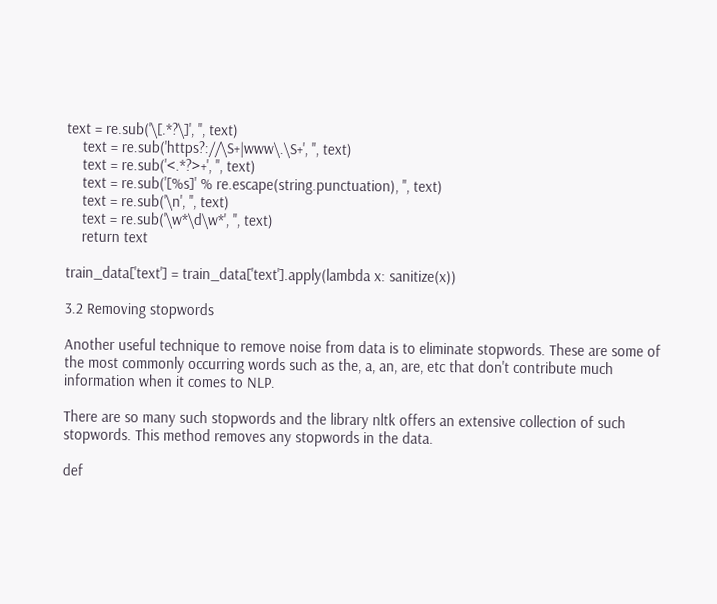text = re.sub('\[.*?\]', '', text)
    text = re.sub('https?://\S+|www\.\S+', '', text)
    text = re.sub('<.*?>+', '', text)
    text = re.sub('[%s]' % re.escape(string.punctuation), '', text)
    text = re.sub('\n', '', text)
    text = re.sub('\w*\d\w*', '', text)
    return text

train_data['text'] = train_data['text'].apply(lambda x: sanitize(x))

3.2 Removing stopwords

Another useful technique to remove noise from data is to eliminate stopwords. These are some of the most commonly occurring words such as the, a, an, are, etc that don't contribute much information when it comes to NLP.

There are so many such stopwords and the library nltk offers an extensive collection of such stopwords. This method removes any stopwords in the data.

def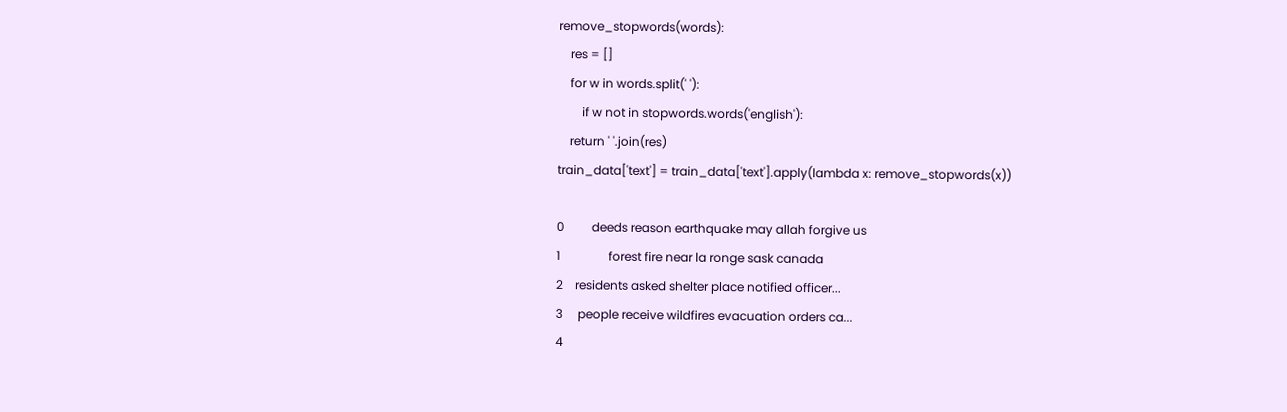remove_stopwords(words):
    res = []
    for w in words.split(' '):
        if w not in stopwords.words('english'):
    return ' '.join(res)
train_data['text'] = train_data['text'].apply(lambda x: remove_stopwords(x))

0         deeds reason earthquake may allah forgive us
1                forest fire near la ronge sask canada
2    residents asked shelter place notified officer...
3     people receive wildfires evacuation orders ca...
4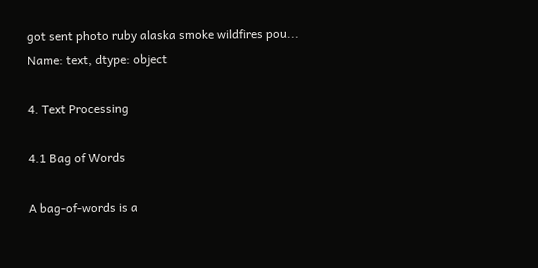got sent photo ruby alaska smoke wildfires pou...
Name: text, dtype: object

4. Text Processing

4.1 Bag of Words

A bag-of-words is a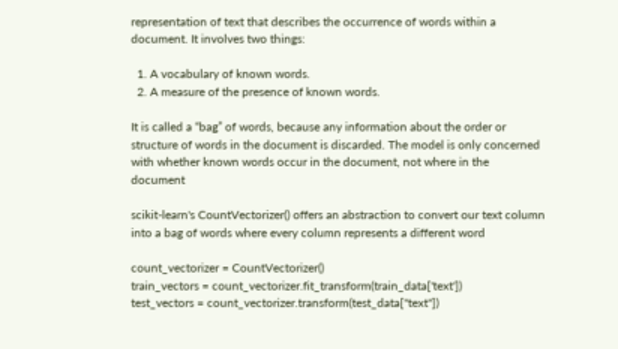representation of text that describes the occurrence of words within a document. It involves two things:

  1. A vocabulary of known words.
  2. A measure of the presence of known words.

It is called a “bag” of words, because any information about the order or structure of words in the document is discarded. The model is only concerned with whether known words occur in the document, not where in the document

scikit-learn's CountVectorizer() offers an abstraction to convert our text column into a bag of words where every column represents a different word

count_vectorizer = CountVectorizer()
train_vectors = count_vectorizer.fit_transform(train_data['text'])
test_vectors = count_vectorizer.transform(test_data["text"])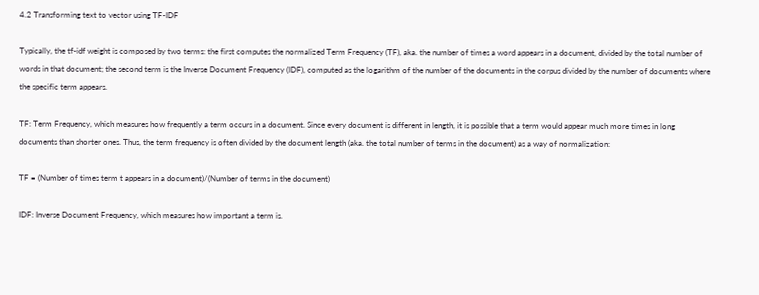4.2 Transforming text to vector using TF-IDF

Typically, the tf-idf weight is composed by two terms: the first computes the normalized Term Frequency (TF), aka. the number of times a word appears in a document, divided by the total number of words in that document; the second term is the Inverse Document Frequency (IDF), computed as the logarithm of the number of the documents in the corpus divided by the number of documents where the specific term appears.

TF: Term Frequency, which measures how frequently a term occurs in a document. Since every document is different in length, it is possible that a term would appear much more times in long documents than shorter ones. Thus, the term frequency is often divided by the document length (aka. the total number of terms in the document) as a way of normalization:

TF = (Number of times term t appears in a document)/(Number of terms in the document)

IDF: Inverse Document Frequency, which measures how important a term is.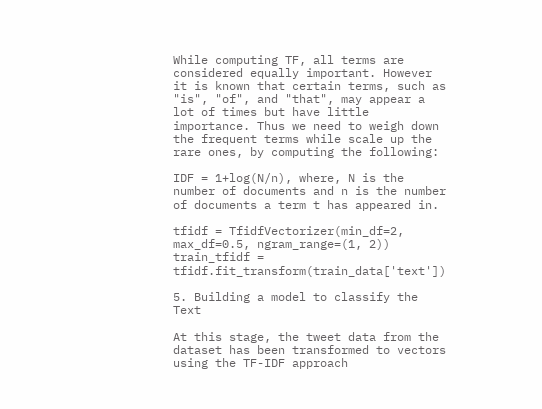While computing TF, all terms are considered equally important. However it is known that certain terms, such as "is", "of", and "that", may appear a lot of times but have little importance. Thus we need to weigh down the frequent terms while scale up the rare ones, by computing the following:

IDF = 1+log(N/n), where, N is the number of documents and n is the number of documents a term t has appeared in.

tfidf = TfidfVectorizer(min_df=2, max_df=0.5, ngram_range=(1, 2))
train_tfidf = tfidf.fit_transform(train_data['text'])

5. Building a model to classify the Text

At this stage, the tweet data from the dataset has been transformed to vectors using the TF-IDF approach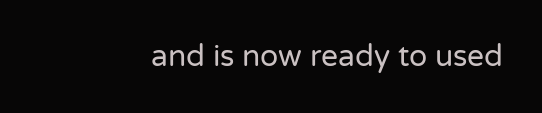and is now ready to used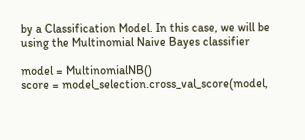by a Classification Model. In this case, we will be using the Multinomial Naive Bayes classifier

model = MultinomialNB()
score = model_selection.cross_val_score(model,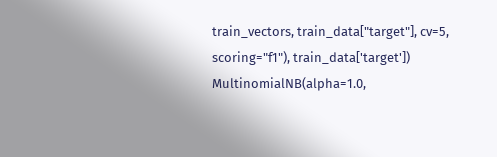train_vectors, train_data["target"], cv=5, scoring="f1"), train_data['target'])
MultinomialNB(alpha=1.0,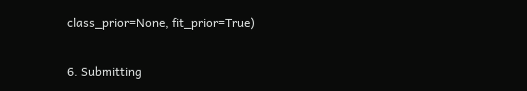class_prior=None, fit_prior=True)

6. Submitting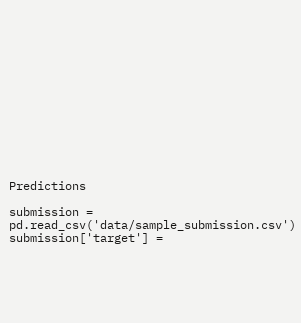Predictions

submission = pd.read_csv('data/sample_submission.csv')
submission['target'] =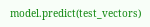model.predict(test_vectors)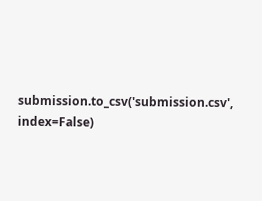submission.to_csv('submission.csv', index=False)